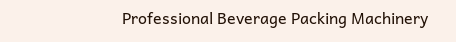Professional Beverage Packing Machinery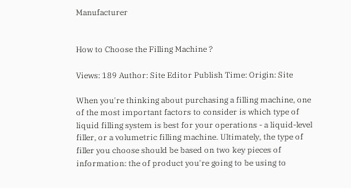Manufacturer


How to Choose the Filling Machine ?

Views: 189 Author: Site Editor Publish Time: Origin: Site

When you're thinking about purchasing a filling machine, one of the most important factors to consider is which type of liquid filling system is best for your operations - a liquid-level filler, or a volumetric filling machine. Ultimately, the type of filler you choose should be based on two key pieces of information: the of product you're going to be using to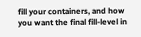fill your containers, and how you want the final fill-level in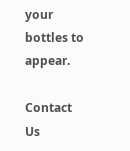your bottles to appear.

Contact Us